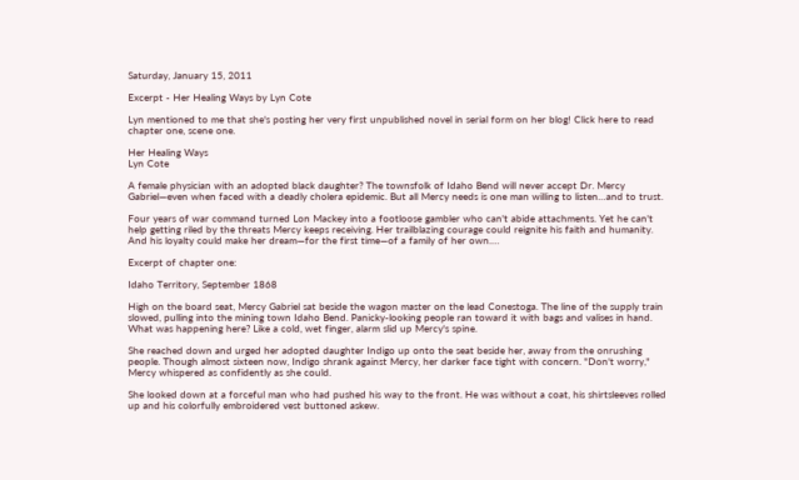Saturday, January 15, 2011

Excerpt - Her Healing Ways by Lyn Cote

Lyn mentioned to me that she's posting her very first unpublished novel in serial form on her blog! Click here to read chapter one, scene one.

Her Healing Ways
Lyn Cote

A female physician with an adopted black daughter? The townsfolk of Idaho Bend will never accept Dr. Mercy Gabriel—even when faced with a deadly cholera epidemic. But all Mercy needs is one man willing to listen…and to trust.

Four years of war command turned Lon Mackey into a footloose gambler who can't abide attachments. Yet he can't help getting riled by the threats Mercy keeps receiving. Her trailblazing courage could reignite his faith and humanity. And his loyalty could make her dream—for the first time—of a family of her own….

Excerpt of chapter one:

Idaho Territory, September 1868

High on the board seat, Mercy Gabriel sat beside the wagon master on the lead Conestoga. The line of the supply train slowed, pulling into the mining town Idaho Bend. Panicky-looking people ran toward it with bags and valises in hand. What was happening here? Like a cold, wet finger, alarm slid up Mercy's spine.

She reached down and urged her adopted daughter Indigo up onto the seat beside her, away from the onrushing people. Though almost sixteen now, Indigo shrank against Mercy, her darker face tight with concern. "Don't worry," Mercy whispered as confidently as she could.

She looked down at a forceful man who had pushed his way to the front. He was without a coat, his shirtsleeves rolled up and his colorfully embroidered vest buttoned askew.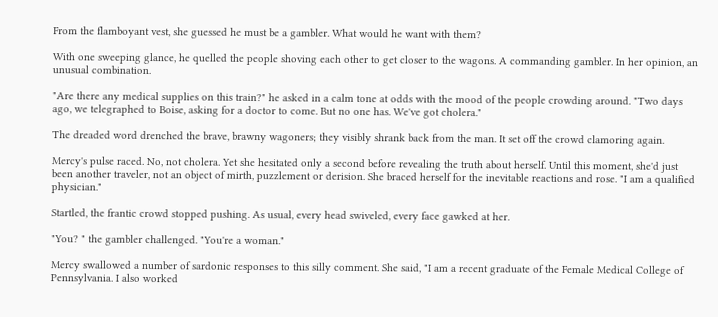From the flamboyant vest, she guessed he must be a gambler. What would he want with them?

With one sweeping glance, he quelled the people shoving each other to get closer to the wagons. A commanding gambler. In her opinion, an unusual combination.

"Are there any medical supplies on this train?" he asked in a calm tone at odds with the mood of the people crowding around. "Two days ago, we telegraphed to Boise, asking for a doctor to come. But no one has. We've got cholera."

The dreaded word drenched the brave, brawny wagoners; they visibly shrank back from the man. It set off the crowd clamoring again.

Mercy's pulse raced. No, not cholera. Yet she hesitated only a second before revealing the truth about herself. Until this moment, she'd just been another traveler, not an object of mirth, puzzlement or derision. She braced herself for the inevitable reactions and rose. "I am a qualified physician."

Startled, the frantic crowd stopped pushing. As usual, every head swiveled, every face gawked at her.

"You? " the gambler challenged. "You're a woman."

Mercy swallowed a number of sardonic responses to this silly comment. She said, "I am a recent graduate of the Female Medical College of Pennsylvania. I also worked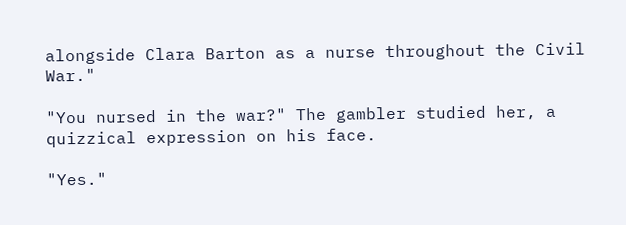alongside Clara Barton as a nurse throughout the Civil War."

"You nursed in the war?" The gambler studied her, a quizzical expression on his face.

"Yes."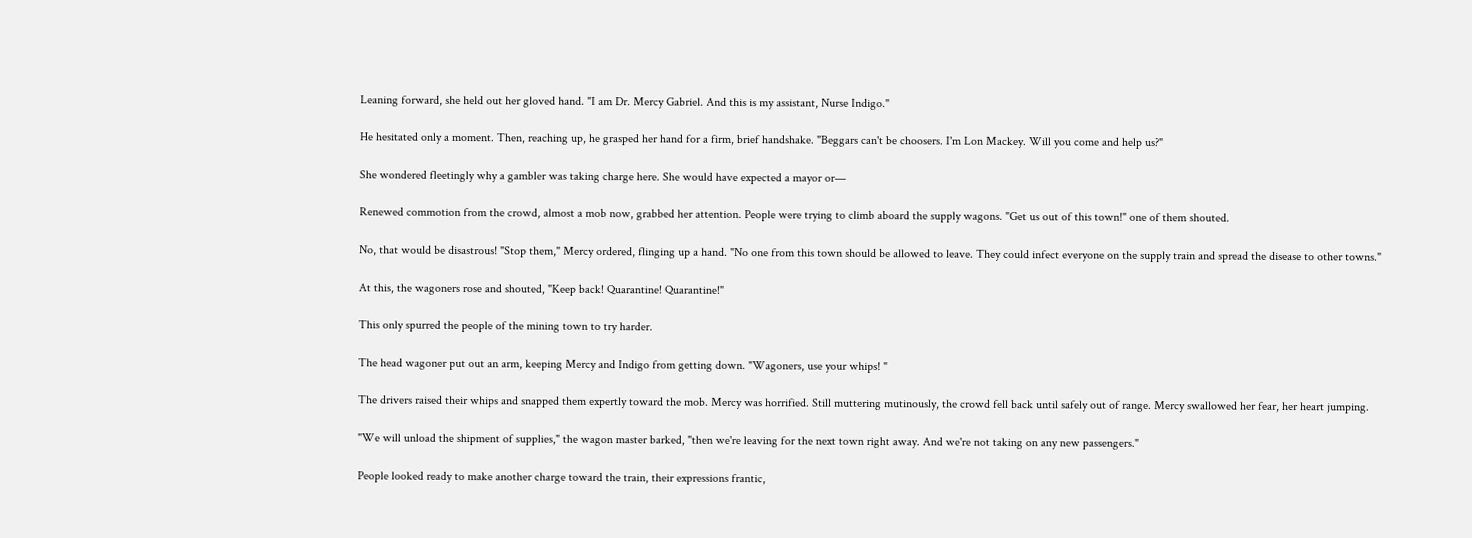Leaning forward, she held out her gloved hand. "I am Dr. Mercy Gabriel. And this is my assistant, Nurse Indigo."

He hesitated only a moment. Then, reaching up, he grasped her hand for a firm, brief handshake. "Beggars can't be choosers. I'm Lon Mackey. Will you come and help us?"

She wondered fleetingly why a gambler was taking charge here. She would have expected a mayor or—

Renewed commotion from the crowd, almost a mob now, grabbed her attention. People were trying to climb aboard the supply wagons. "Get us out of this town!" one of them shouted.

No, that would be disastrous! "Stop them," Mercy ordered, flinging up a hand. "No one from this town should be allowed to leave. They could infect everyone on the supply train and spread the disease to other towns."

At this, the wagoners rose and shouted, "Keep back! Quarantine! Quarantine!"

This only spurred the people of the mining town to try harder.

The head wagoner put out an arm, keeping Mercy and Indigo from getting down. "Wagoners, use your whips! "

The drivers raised their whips and snapped them expertly toward the mob. Mercy was horrified. Still muttering mutinously, the crowd fell back until safely out of range. Mercy swallowed her fear, her heart jumping.

"We will unload the shipment of supplies," the wagon master barked, "then we're leaving for the next town right away. And we're not taking on any new passengers."

People looked ready to make another charge toward the train, their expressions frantic,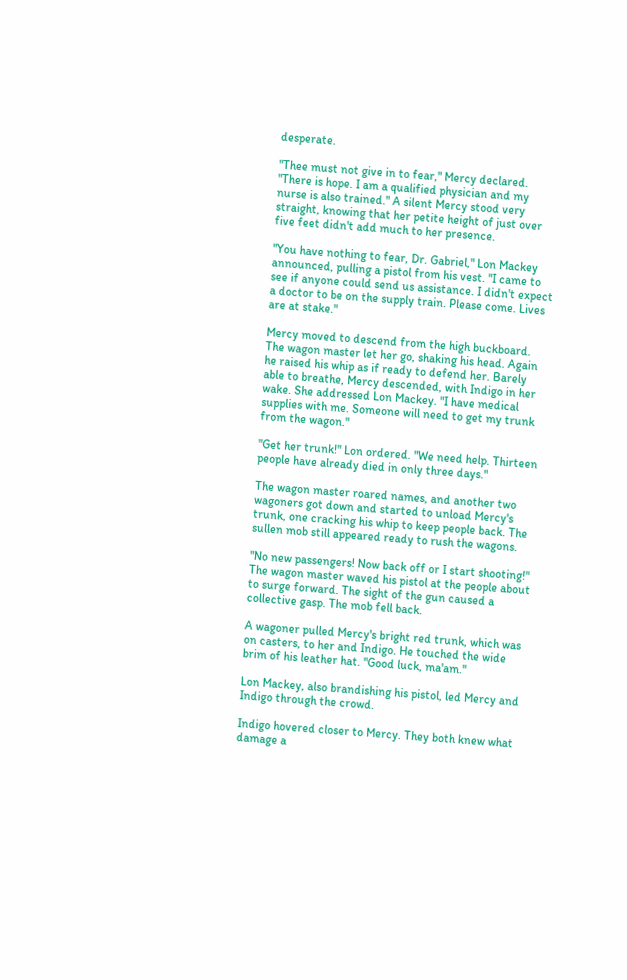desperate.

"Thee must not give in to fear," Mercy declared. "There is hope. I am a qualified physician and my nurse is also trained." A silent Mercy stood very straight, knowing that her petite height of just over five feet didn't add much to her presence.

"You have nothing to fear, Dr. Gabriel," Lon Mackey announced, pulling a pistol from his vest. "I came to see if anyone could send us assistance. I didn't expect a doctor to be on the supply train. Please come. Lives are at stake."

Mercy moved to descend from the high buckboard. The wagon master let her go, shaking his head. Again he raised his whip as if ready to defend her. Barely able to breathe, Mercy descended, with Indigo in her wake. She addressed Lon Mackey. "I have medical supplies with me. Someone will need to get my trunk from the wagon."

"Get her trunk!" Lon ordered. "We need help. Thirteen people have already died in only three days."

The wagon master roared names, and another two wagoners got down and started to unload Mercy's trunk, one cracking his whip to keep people back. The sullen mob still appeared ready to rush the wagons.

"No new passengers! Now back off or I start shooting!" The wagon master waved his pistol at the people about to surge forward. The sight of the gun caused a collective gasp. The mob fell back.

A wagoner pulled Mercy's bright red trunk, which was on casters, to her and Indigo. He touched the wide brim of his leather hat. "Good luck, ma'am."

Lon Mackey, also brandishing his pistol, led Mercy and Indigo through the crowd.

Indigo hovered closer to Mercy. They both knew what damage a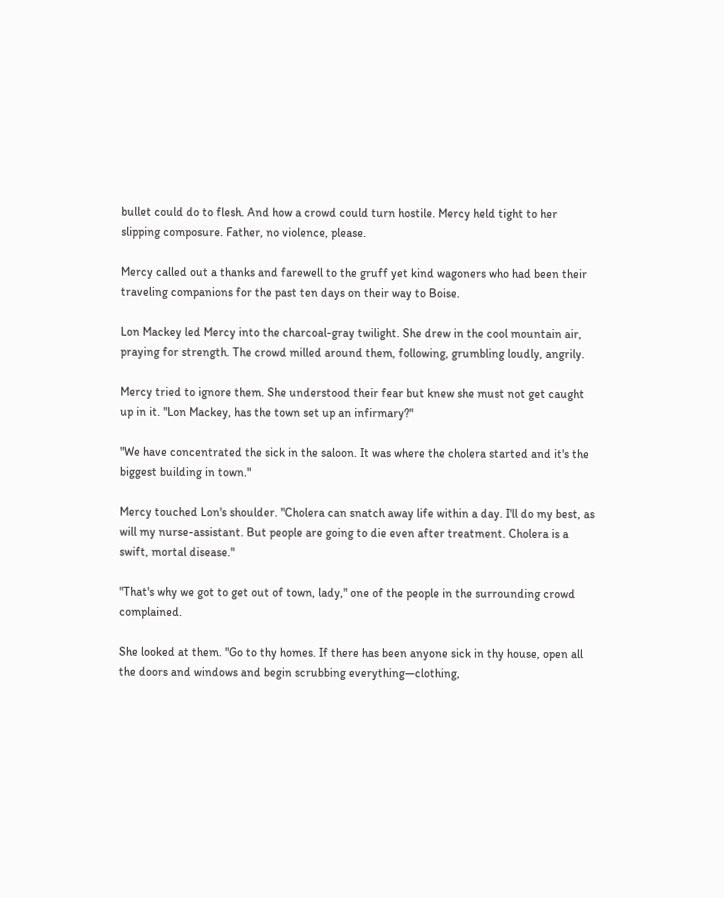bullet could do to flesh. And how a crowd could turn hostile. Mercy held tight to her slipping composure. Father, no violence, please.

Mercy called out a thanks and farewell to the gruff yet kind wagoners who had been their traveling companions for the past ten days on their way to Boise.

Lon Mackey led Mercy into the charcoal-gray twilight. She drew in the cool mountain air, praying for strength. The crowd milled around them, following, grumbling loudly, angrily.

Mercy tried to ignore them. She understood their fear but knew she must not get caught up in it. "Lon Mackey, has the town set up an infirmary?"

"We have concentrated the sick in the saloon. It was where the cholera started and it's the biggest building in town."

Mercy touched Lon's shoulder. "Cholera can snatch away life within a day. I'll do my best, as will my nurse-assistant. But people are going to die even after treatment. Cholera is a swift, mortal disease."

"That's why we got to get out of town, lady," one of the people in the surrounding crowd complained.

She looked at them. "Go to thy homes. If there has been anyone sick in thy house, open all the doors and windows and begin scrubbing everything—clothing,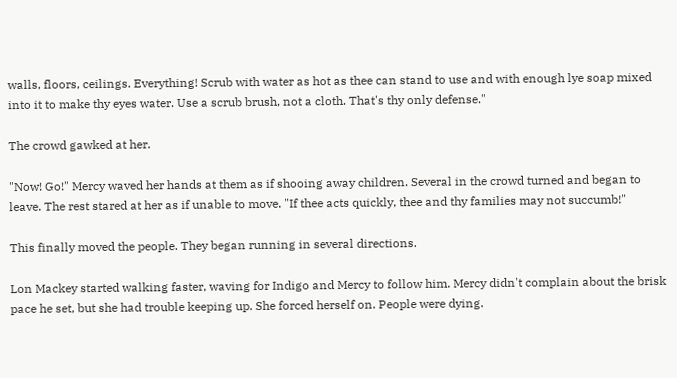walls, floors, ceilings. Everything! Scrub with water as hot as thee can stand to use and with enough lye soap mixed into it to make thy eyes water. Use a scrub brush, not a cloth. That's thy only defense."

The crowd gawked at her.

"Now! Go!" Mercy waved her hands at them as if shooing away children. Several in the crowd turned and began to leave. The rest stared at her as if unable to move. "If thee acts quickly, thee and thy families may not succumb!"

This finally moved the people. They began running in several directions.

Lon Mackey started walking faster, waving for Indigo and Mercy to follow him. Mercy didn't complain about the brisk pace he set, but she had trouble keeping up. She forced herself on. People were dying.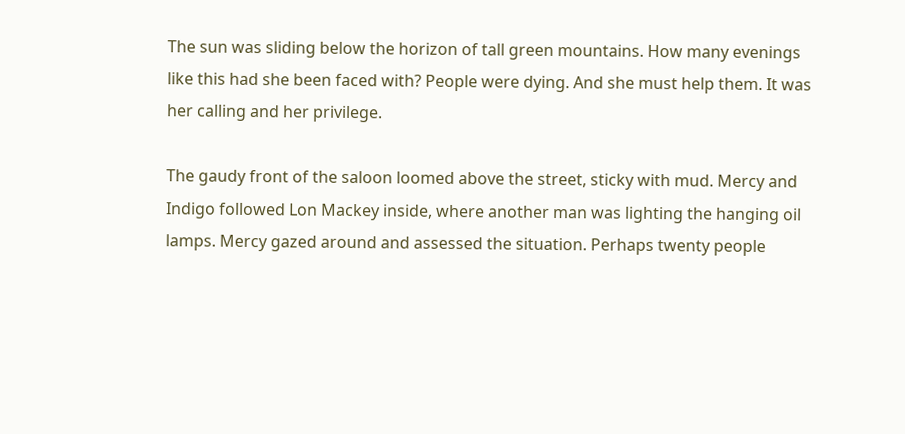The sun was sliding below the horizon of tall green mountains. How many evenings like this had she been faced with? People were dying. And she must help them. It was her calling and her privilege.

The gaudy front of the saloon loomed above the street, sticky with mud. Mercy and Indigo followed Lon Mackey inside, where another man was lighting the hanging oil lamps. Mercy gazed around and assessed the situation. Perhaps twenty people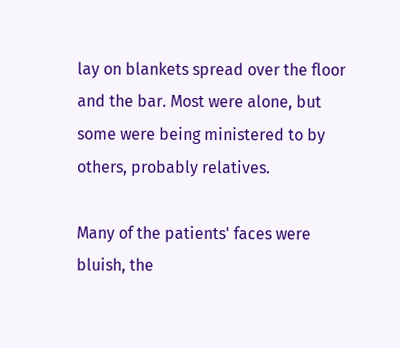lay on blankets spread over the floor and the bar. Most were alone, but some were being ministered to by others, probably relatives.

Many of the patients' faces were bluish, the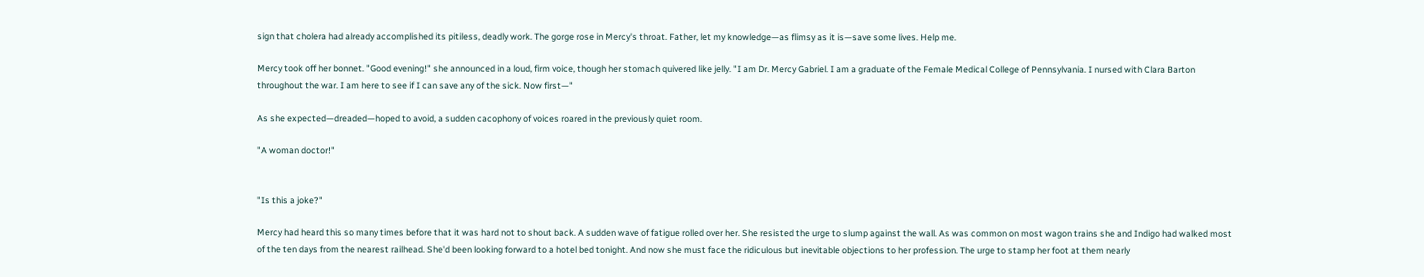sign that cholera had already accomplished its pitiless, deadly work. The gorge rose in Mercy's throat. Father, let my knowledge—as flimsy as it is—save some lives. Help me.

Mercy took off her bonnet. "Good evening!" she announced in a loud, firm voice, though her stomach quivered like jelly. "I am Dr. Mercy Gabriel. I am a graduate of the Female Medical College of Pennsylvania. I nursed with Clara Barton throughout the war. I am here to see if I can save any of the sick. Now first—"

As she expected—dreaded—hoped to avoid, a sudden cacophony of voices roared in the previously quiet room.

"A woman doctor!"


"Is this a joke?"

Mercy had heard this so many times before that it was hard not to shout back. A sudden wave of fatigue rolled over her. She resisted the urge to slump against the wall. As was common on most wagon trains she and Indigo had walked most of the ten days from the nearest railhead. She'd been looking forward to a hotel bed tonight. And now she must face the ridiculous but inevitable objections to her profession. The urge to stamp her foot at them nearly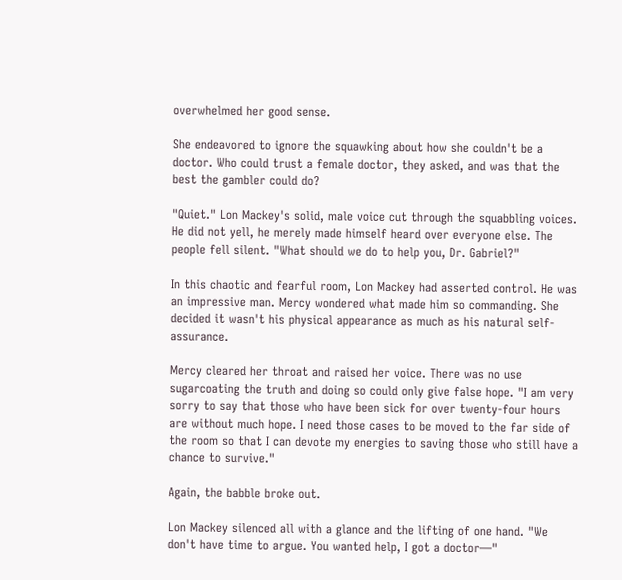overwhelmed her good sense.

She endeavored to ignore the squawking about how she couldn't be a doctor. Who could trust a female doctor, they asked, and was that the best the gambler could do?

"Quiet." Lon Mackey's solid, male voice cut through the squabbling voices. He did not yell, he merely made himself heard over everyone else. The people fell silent. "What should we do to help you, Dr. Gabriel?"

In this chaotic and fearful room, Lon Mackey had asserted control. He was an impressive man. Mercy wondered what made him so commanding. She decided it wasn't his physical appearance as much as his natural self-assurance.

Mercy cleared her throat and raised her voice. There was no use sugarcoating the truth and doing so could only give false hope. "I am very sorry to say that those who have been sick for over twenty-four hours are without much hope. I need those cases to be moved to the far side of the room so that I can devote my energies to saving those who still have a chance to survive."

Again, the babble broke out.

Lon Mackey silenced all with a glance and the lifting of one hand. "We don't have time to argue. You wanted help, I got a doctor—"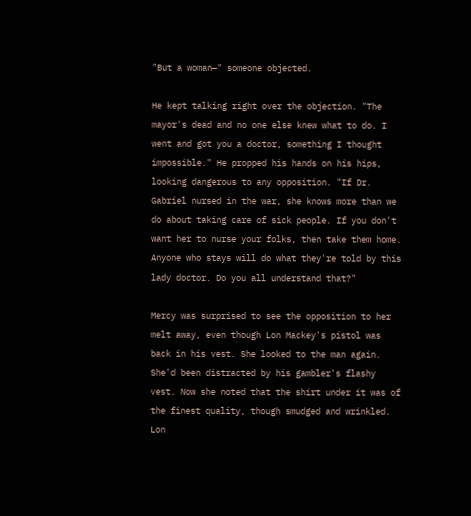"But a woman—" someone objected.

He kept talking right over the objection. "The mayor's dead and no one else knew what to do. I went and got you a doctor, something I thought impossible." He propped his hands on his hips, looking dangerous to any opposition. "If Dr. Gabriel nursed in the war, she knows more than we do about taking care of sick people. If you don't want her to nurse your folks, then take them home. Anyone who stays will do what they're told by this lady doctor. Do you all understand that?"

Mercy was surprised to see the opposition to her melt away, even though Lon Mackey's pistol was back in his vest. She looked to the man again. She'd been distracted by his gambler's flashy vest. Now she noted that the shirt under it was of the finest quality, though smudged and wrinkled. Lon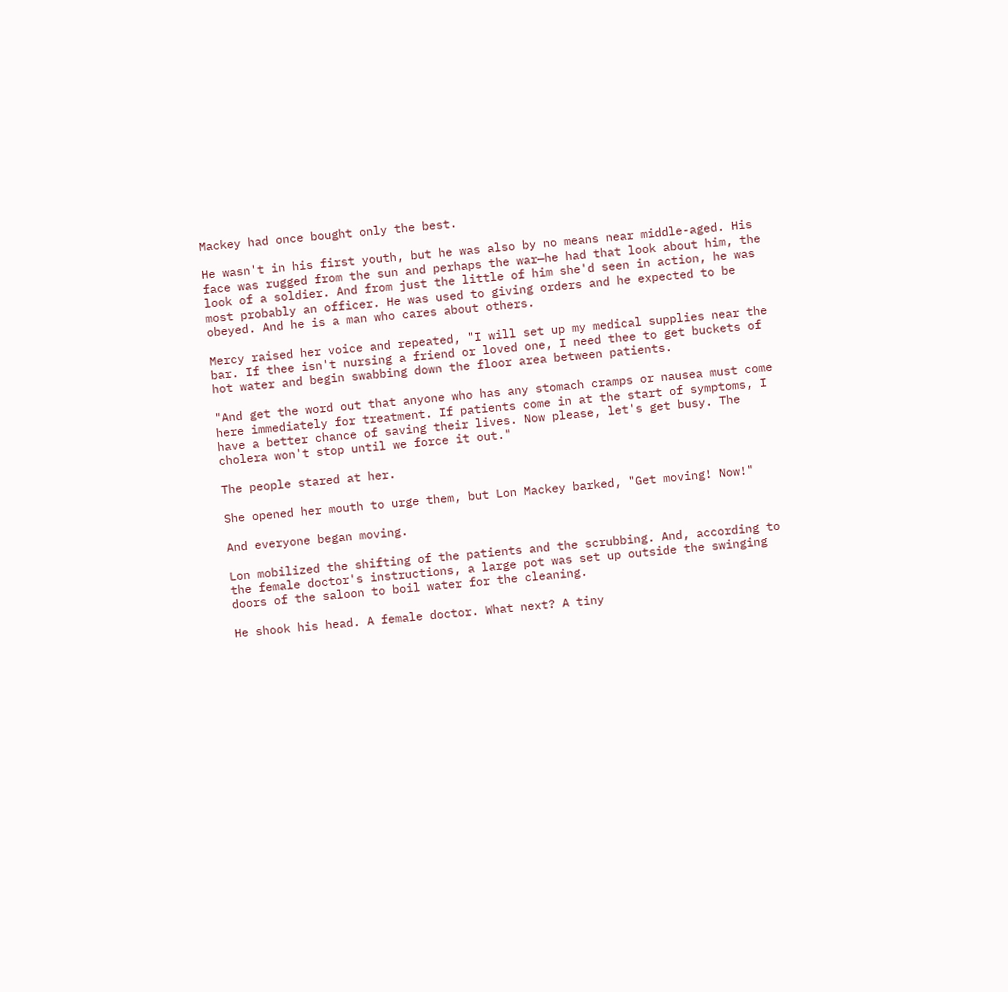Mackey had once bought only the best.

He wasn't in his first youth, but he was also by no means near middle-aged. His face was rugged from the sun and perhaps the war—he had that look about him, the look of a soldier. And from just the little of him she'd seen in action, he was most probably an officer. He was used to giving orders and he expected to be obeyed. And he is a man who cares about others.

Mercy raised her voice and repeated, "I will set up my medical supplies near the bar. If thee isn't nursing a friend or loved one, I need thee to get buckets of hot water and begin swabbing down the floor area between patients.

"And get the word out that anyone who has any stomach cramps or nausea must come here immediately for treatment. If patients come in at the start of symptoms, I have a better chance of saving their lives. Now please, let's get busy. The cholera won't stop until we force it out."

The people stared at her.

She opened her mouth to urge them, but Lon Mackey barked, "Get moving! Now!"

And everyone began moving.

Lon mobilized the shifting of the patients and the scrubbing. And, according to the female doctor's instructions, a large pot was set up outside the swinging doors of the saloon to boil water for the cleaning.

He shook his head. A female doctor. What next? A tiny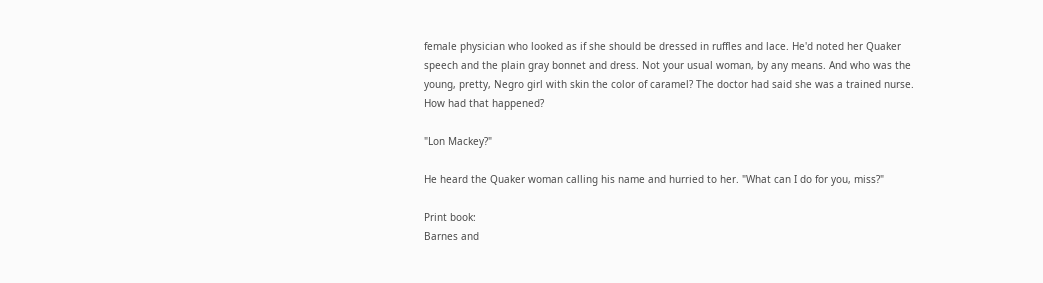female physician who looked as if she should be dressed in ruffles and lace. He'd noted her Quaker speech and the plain gray bonnet and dress. Not your usual woman, by any means. And who was the young, pretty, Negro girl with skin the color of caramel? The doctor had said she was a trained nurse. How had that happened?

"Lon Mackey?"

He heard the Quaker woman calling his name and hurried to her. "What can I do for you, miss?"

Print book:
Barnes and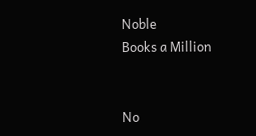Noble
Books a Million


No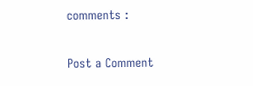comments :

Post a Comment